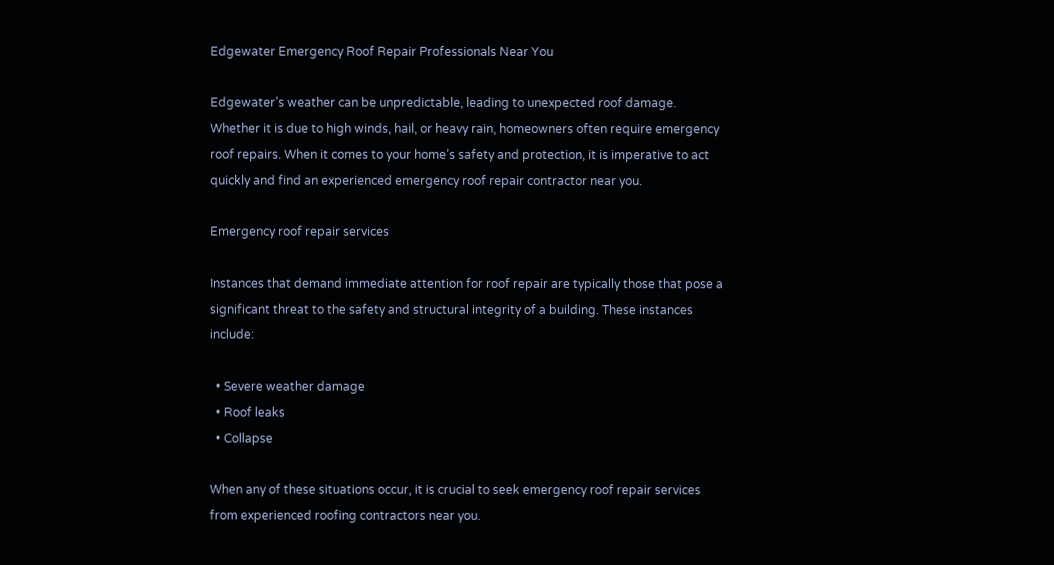Edgewater Emergency Roof Repair Professionals Near You

Edgewater’s weather can be unpredictable, leading to unexpected roof damage. Whether it is due to high winds, hail, or heavy rain, homeowners often require emergency roof repairs. When it comes to your home’s safety and protection, it is imperative to act quickly and find an experienced emergency roof repair contractor near you.

Emergency roof repair services

Instances that demand immediate attention for roof repair are typically those that pose a significant threat to the safety and structural integrity of a building. These instances include:

  • Severe weather damage
  • Roof leaks
  • Collapse

When any of these situations occur, it is crucial to seek emergency roof repair services from experienced roofing contractors near you.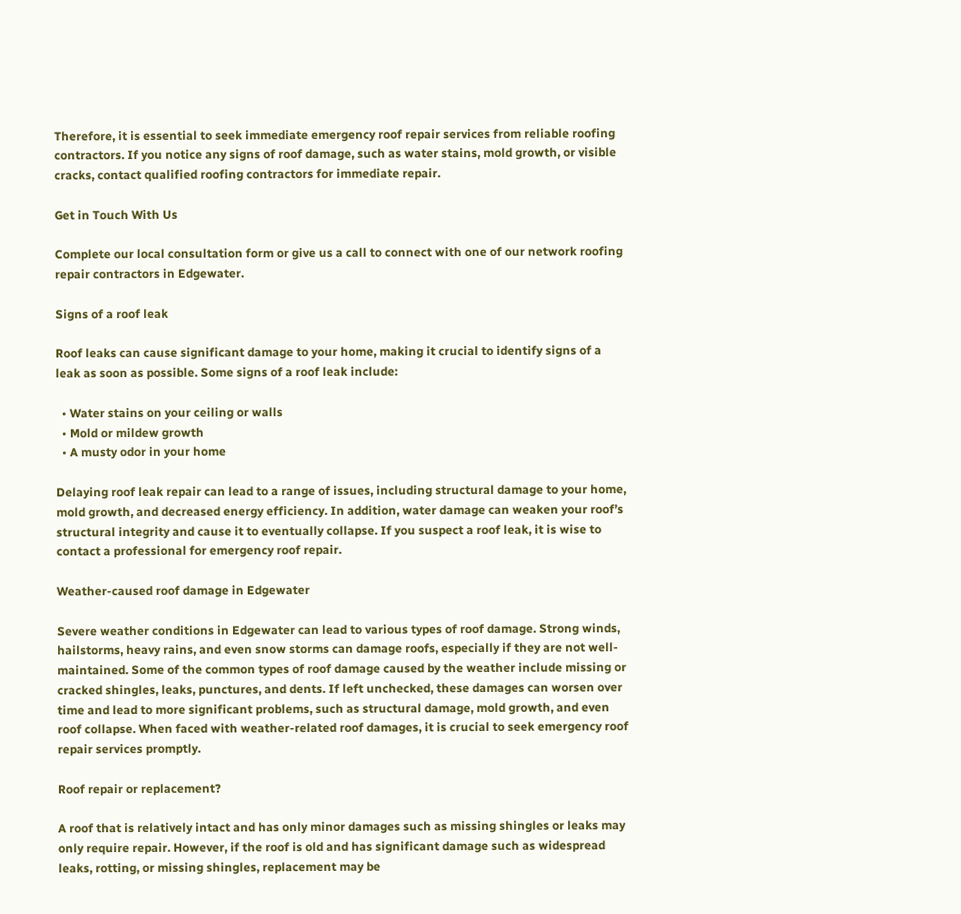Therefore, it is essential to seek immediate emergency roof repair services from reliable roofing contractors. If you notice any signs of roof damage, such as water stains, mold growth, or visible cracks, contact qualified roofing contractors for immediate repair.

Get in Touch With Us

Complete our local consultation form or give us a call to connect with one of our network roofing repair contractors in Edgewater.

Signs of a roof leak

Roof leaks can cause significant damage to your home, making it crucial to identify signs of a leak as soon as possible. Some signs of a roof leak include:

  • Water stains on your ceiling or walls
  • Mold or mildew growth
  • A musty odor in your home

Delaying roof leak repair can lead to a range of issues, including structural damage to your home, mold growth, and decreased energy efficiency. In addition, water damage can weaken your roof’s structural integrity and cause it to eventually collapse. If you suspect a roof leak, it is wise to contact a professional for emergency roof repair.

Weather-caused roof damage in Edgewater

Severe weather conditions in Edgewater can lead to various types of roof damage. Strong winds, hailstorms, heavy rains, and even snow storms can damage roofs, especially if they are not well-maintained. Some of the common types of roof damage caused by the weather include missing or cracked shingles, leaks, punctures, and dents. If left unchecked, these damages can worsen over time and lead to more significant problems, such as structural damage, mold growth, and even roof collapse. When faced with weather-related roof damages, it is crucial to seek emergency roof repair services promptly.

Roof repair or replacement?

A roof that is relatively intact and has only minor damages such as missing shingles or leaks may only require repair. However, if the roof is old and has significant damage such as widespread leaks, rotting, or missing shingles, replacement may be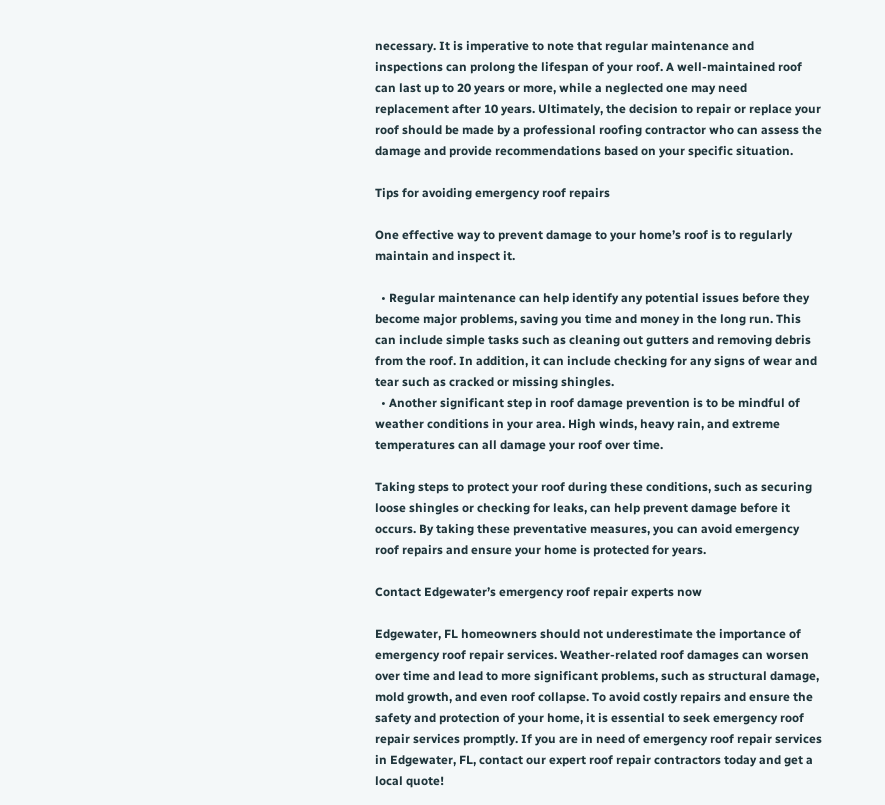necessary. It is imperative to note that regular maintenance and inspections can prolong the lifespan of your roof. A well-maintained roof can last up to 20 years or more, while a neglected one may need replacement after 10 years. Ultimately, the decision to repair or replace your roof should be made by a professional roofing contractor who can assess the damage and provide recommendations based on your specific situation.

Tips for avoiding emergency roof repairs

One effective way to prevent damage to your home’s roof is to regularly maintain and inspect it.

  • Regular maintenance can help identify any potential issues before they become major problems, saving you time and money in the long run. This can include simple tasks such as cleaning out gutters and removing debris from the roof. In addition, it can include checking for any signs of wear and tear such as cracked or missing shingles.
  • Another significant step in roof damage prevention is to be mindful of weather conditions in your area. High winds, heavy rain, and extreme temperatures can all damage your roof over time.

Taking steps to protect your roof during these conditions, such as securing loose shingles or checking for leaks, can help prevent damage before it occurs. By taking these preventative measures, you can avoid emergency roof repairs and ensure your home is protected for years.

Contact Edgewater’s emergency roof repair experts now

Edgewater, FL homeowners should not underestimate the importance of emergency roof repair services. Weather-related roof damages can worsen over time and lead to more significant problems, such as structural damage, mold growth, and even roof collapse. To avoid costly repairs and ensure the safety and protection of your home, it is essential to seek emergency roof repair services promptly. If you are in need of emergency roof repair services in Edgewater, FL, contact our expert roof repair contractors today and get a local quote!